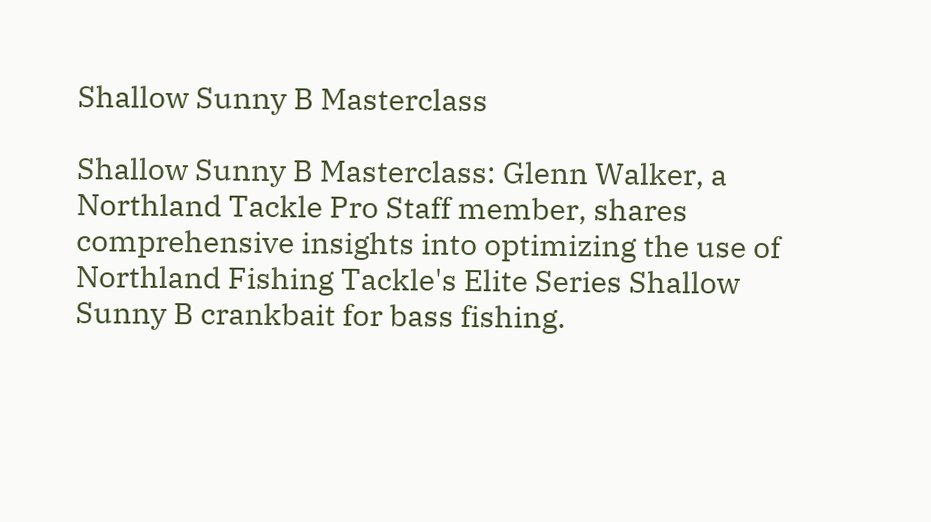Shallow Sunny B Masterclass

Shallow Sunny B Masterclass: Glenn Walker, a Northland Tackle Pro Staff member, shares comprehensive insights into optimizing the use of Northland Fishing Tackle's Elite Series Shallow Sunny B crankbait for bass fishing.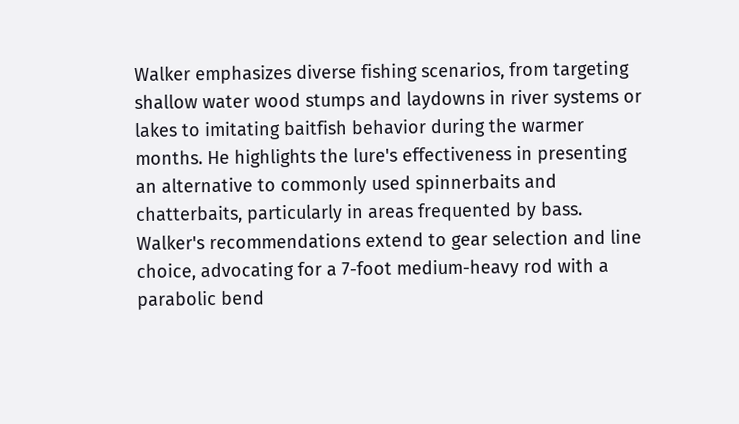Walker emphasizes diverse fishing scenarios, from targeting shallow water wood stumps and laydowns in river systems or lakes to imitating baitfish behavior during the warmer months. He highlights the lure's effectiveness in presenting an alternative to commonly used spinnerbaits and chatterbaits, particularly in areas frequented by bass. Walker's recommendations extend to gear selection and line choice, advocating for a 7-foot medium-heavy rod with a parabolic bend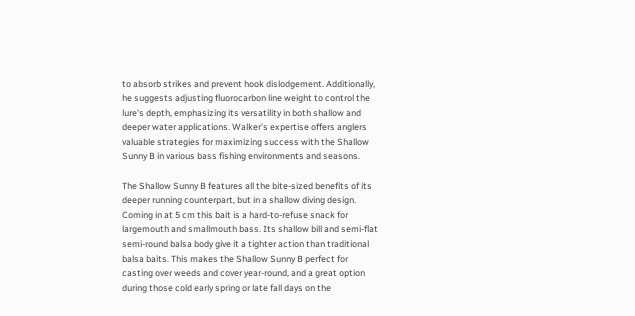to absorb strikes and prevent hook dislodgement. Additionally, he suggests adjusting fluorocarbon line weight to control the lure's depth, emphasizing its versatility in both shallow and deeper water applications. Walker's expertise offers anglers valuable strategies for maximizing success with the Shallow Sunny B in various bass fishing environments and seasons.

The Shallow Sunny B features all the bite-sized benefits of its deeper running counterpart, but in a shallow diving design. Coming in at 5 cm this bait is a hard-to-refuse snack for largemouth and smallmouth bass. Its shallow bill and semi-flat semi-round balsa body give it a tighter action than traditional balsa baits. This makes the Shallow Sunny B perfect for casting over weeds and cover year-round, and a great option during those cold early spring or late fall days on the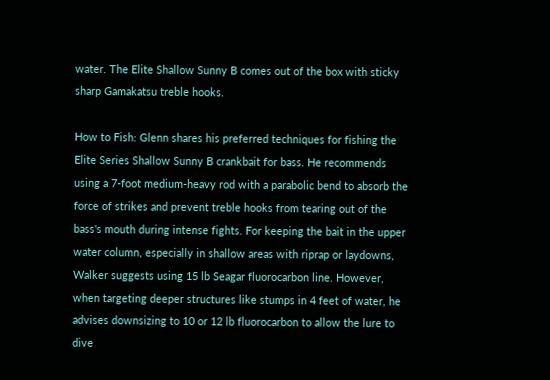water. The Elite Shallow Sunny B comes out of the box with sticky sharp Gamakatsu treble hooks.

How to Fish: Glenn shares his preferred techniques for fishing the Elite Series Shallow Sunny B crankbait for bass. He recommends using a 7-foot medium-heavy rod with a parabolic bend to absorb the force of strikes and prevent treble hooks from tearing out of the bass's mouth during intense fights. For keeping the bait in the upper water column, especially in shallow areas with riprap or laydowns, Walker suggests using 15 lb Seagar fluorocarbon line. However, when targeting deeper structures like stumps in 4 feet of water, he advises downsizing to 10 or 12 lb fluorocarbon to allow the lure to dive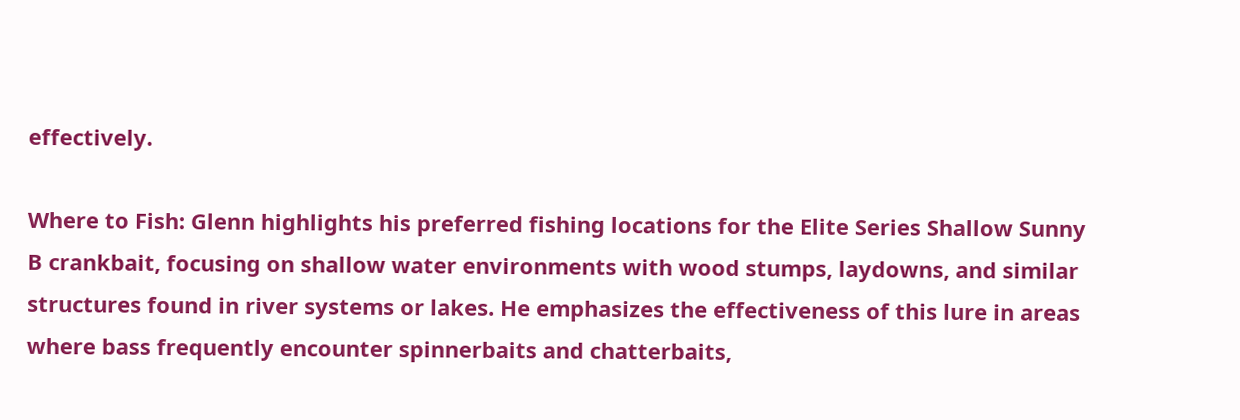effectively.

Where to Fish: Glenn highlights his preferred fishing locations for the Elite Series Shallow Sunny B crankbait, focusing on shallow water environments with wood stumps, laydowns, and similar structures found in river systems or lakes. He emphasizes the effectiveness of this lure in areas where bass frequently encounter spinnerbaits and chatterbaits,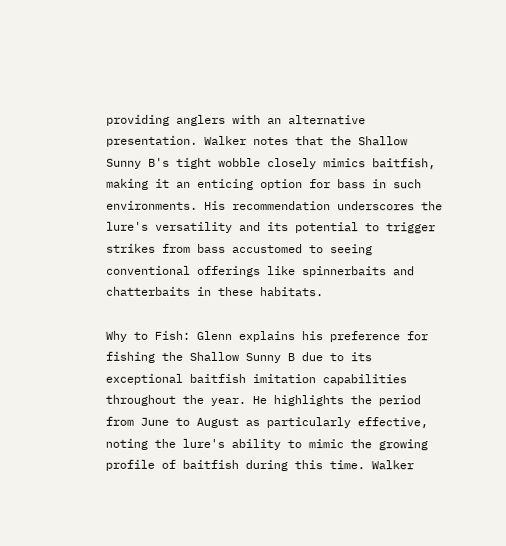providing anglers with an alternative presentation. Walker notes that the Shallow Sunny B's tight wobble closely mimics baitfish, making it an enticing option for bass in such environments. His recommendation underscores the lure's versatility and its potential to trigger strikes from bass accustomed to seeing conventional offerings like spinnerbaits and chatterbaits in these habitats.

Why to Fish: Glenn explains his preference for fishing the Shallow Sunny B due to its exceptional baitfish imitation capabilities throughout the year. He highlights the period from June to August as particularly effective, noting the lure's ability to mimic the growing profile of baitfish during this time. Walker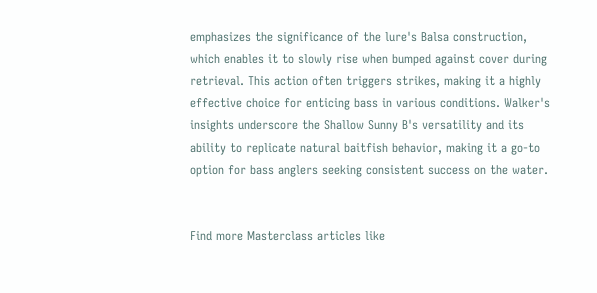emphasizes the significance of the lure's Balsa construction, which enables it to slowly rise when bumped against cover during retrieval. This action often triggers strikes, making it a highly effective choice for enticing bass in various conditions. Walker's insights underscore the Shallow Sunny B's versatility and its ability to replicate natural baitfish behavior, making it a go-to option for bass anglers seeking consistent success on the water.


Find more Masterclass articles like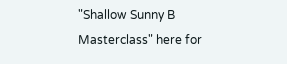"Shallow Sunny B Masterclass" here for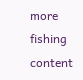more fishing content